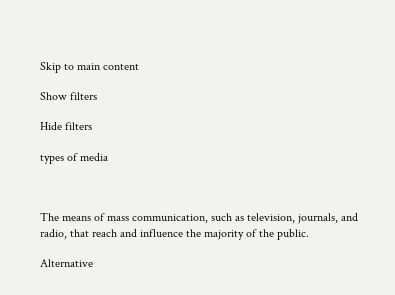Skip to main content

Show filters

Hide filters

types of media



The means of mass communication, such as television, journals, and radio, that reach and influence the majority of the public.

Alternative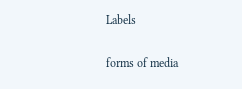Labels

forms of media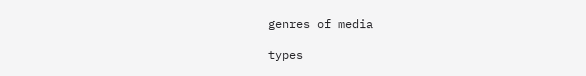genres of media

types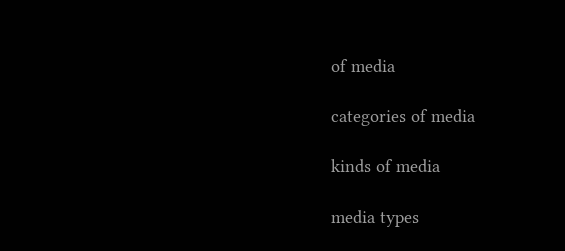of media

categories of media

kinds of media

media types